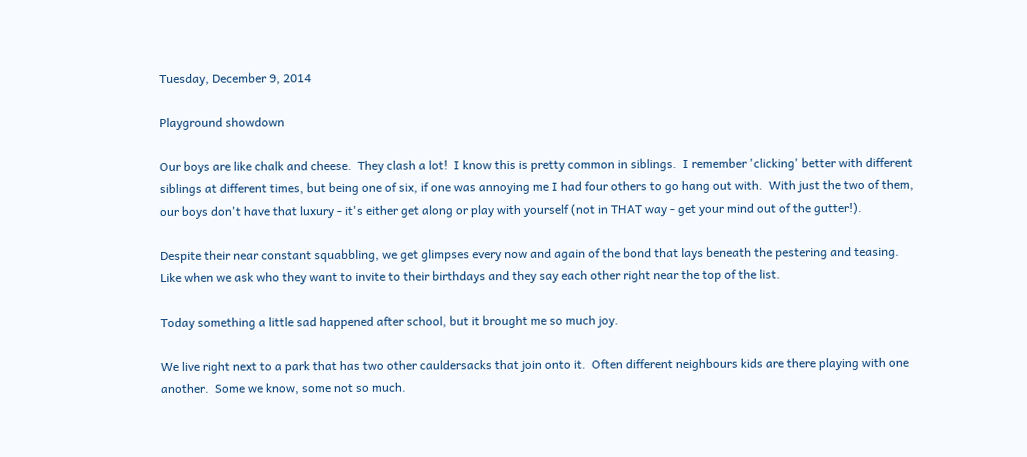Tuesday, December 9, 2014

Playground showdown

Our boys are like chalk and cheese.  They clash a lot!  I know this is pretty common in siblings.  I remember 'clicking' better with different siblings at different times, but being one of six, if one was annoying me I had four others to go hang out with.  With just the two of them, our boys don't have that luxury - it's either get along or play with yourself (not in THAT way - get your mind out of the gutter!).

Despite their near constant squabbling, we get glimpses every now and again of the bond that lays beneath the pestering and teasing.  Like when we ask who they want to invite to their birthdays and they say each other right near the top of the list.

Today something a little sad happened after school, but it brought me so much joy.

We live right next to a park that has two other cauldersacks that join onto it.  Often different neighbours kids are there playing with one another.  Some we know, some not so much.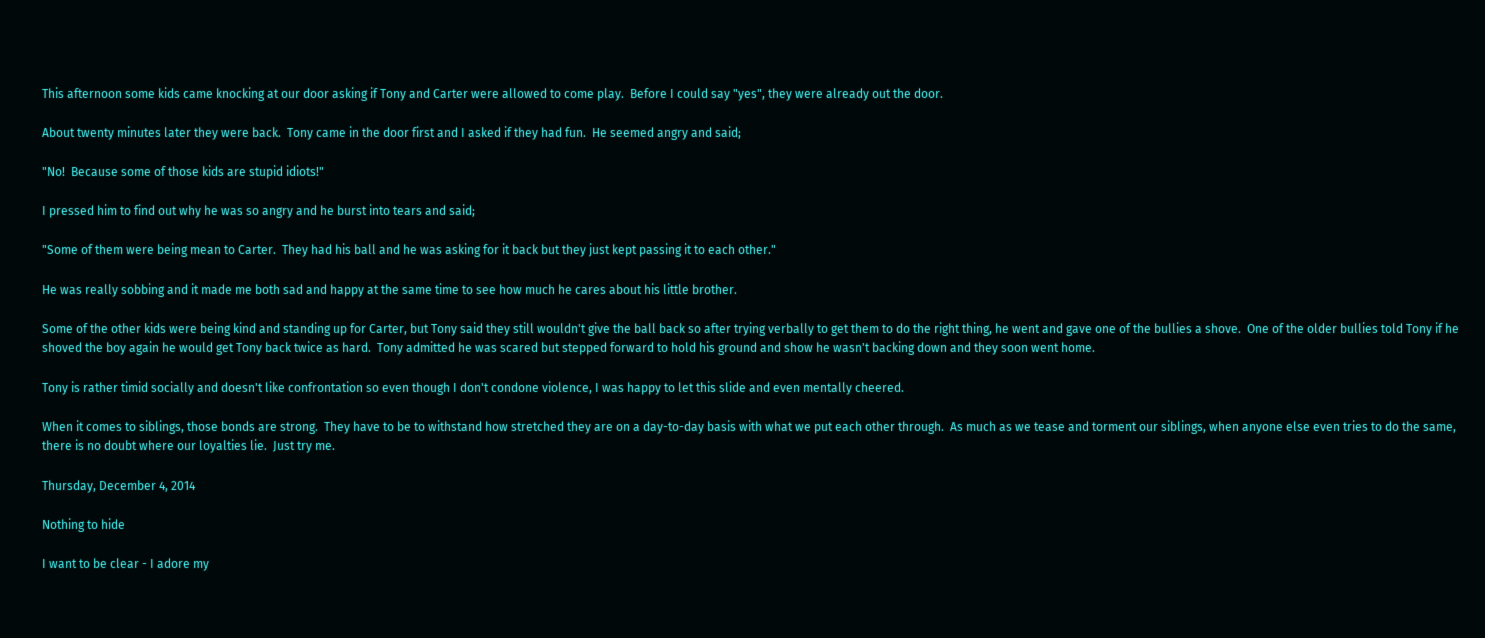This afternoon some kids came knocking at our door asking if Tony and Carter were allowed to come play.  Before I could say "yes", they were already out the door.

About twenty minutes later they were back.  Tony came in the door first and I asked if they had fun.  He seemed angry and said;

"No!  Because some of those kids are stupid idiots!"

I pressed him to find out why he was so angry and he burst into tears and said;

"Some of them were being mean to Carter.  They had his ball and he was asking for it back but they just kept passing it to each other."

He was really sobbing and it made me both sad and happy at the same time to see how much he cares about his little brother.

Some of the other kids were being kind and standing up for Carter, but Tony said they still wouldn't give the ball back so after trying verbally to get them to do the right thing, he went and gave one of the bullies a shove.  One of the older bullies told Tony if he shoved the boy again he would get Tony back twice as hard.  Tony admitted he was scared but stepped forward to hold his ground and show he wasn't backing down and they soon went home.

Tony is rather timid socially and doesn't like confrontation so even though I don't condone violence, I was happy to let this slide and even mentally cheered.

When it comes to siblings, those bonds are strong.  They have to be to withstand how stretched they are on a day-to-day basis with what we put each other through.  As much as we tease and torment our siblings, when anyone else even tries to do the same, there is no doubt where our loyalties lie.  Just try me.

Thursday, December 4, 2014

Nothing to hide

I want to be clear - I adore my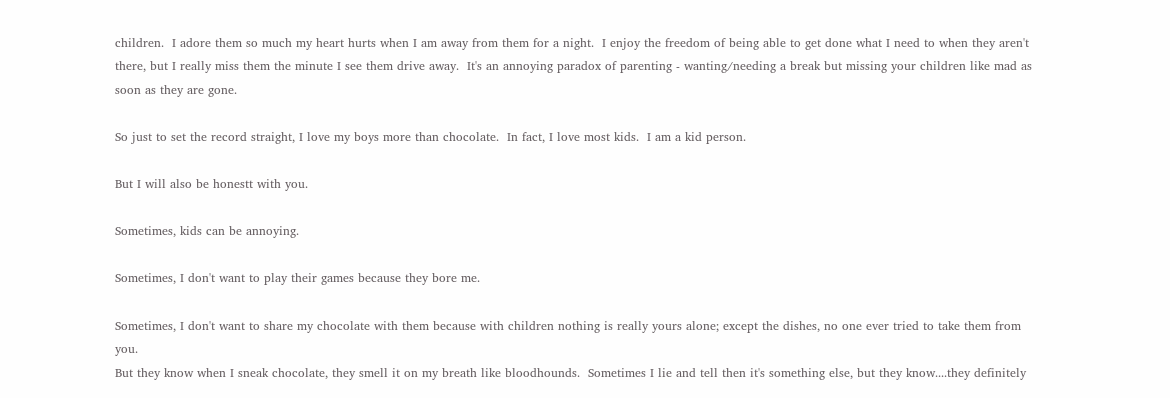children.  I adore them so much my heart hurts when I am away from them for a night.  I enjoy the freedom of being able to get done what I need to when they aren't there, but I really miss them the minute I see them drive away.  It's an annoying paradox of parenting - wanting/needing a break but missing your children like mad as soon as they are gone.

So just to set the record straight, I love my boys more than chocolate.  In fact, I love most kids.  I am a kid person.

But I will also be honestt with you.

Sometimes, kids can be annoying.

Sometimes, I don't want to play their games because they bore me.

Sometimes, I don't want to share my chocolate with them because with children nothing is really yours alone; except the dishes, no one ever tried to take them from you.
But they know when I sneak chocolate, they smell it on my breath like bloodhounds.  Sometimes I lie and tell then it's something else, but they know....they definitely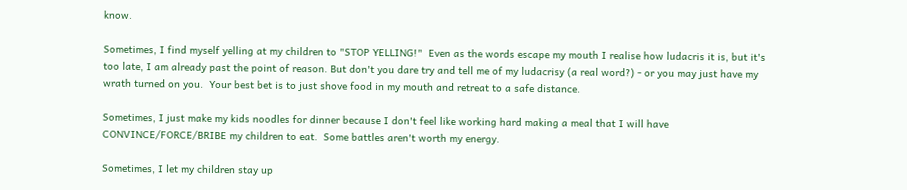know.

Sometimes, I find myself yelling at my children to "STOP YELLING!"  Even as the words escape my mouth I realise how ludacris it is, but it's too late, I am already past the point of reason. But don't you dare try and tell me of my ludacrisy (a real word?) - or you may just have my wrath turned on you.  Your best bet is to just shove food in my mouth and retreat to a safe distance.

Sometimes, I just make my kids noodles for dinner because I don't feel like working hard making a meal that I will have CONVINCE/FORCE/BRIBE my children to eat.  Some battles aren't worth my energy.

Sometimes, I let my children stay up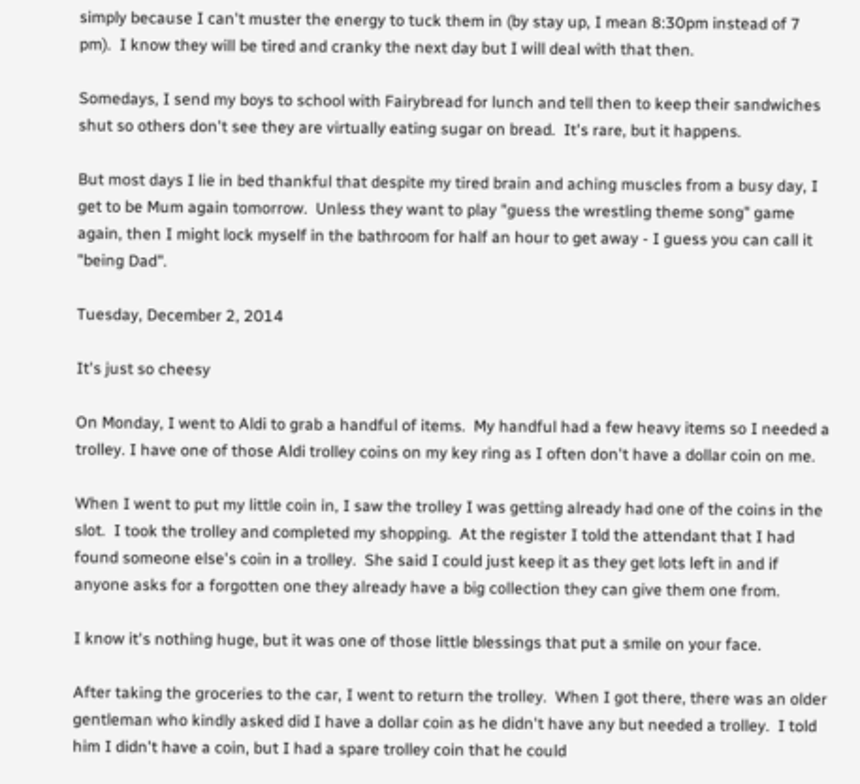simply because I can't muster the energy to tuck them in (by stay up, I mean 8:30pm instead of 7 pm).  I know they will be tired and cranky the next day but I will deal with that then.

Somedays, I send my boys to school with Fairybread for lunch and tell then to keep their sandwiches shut so others don't see they are virtually eating sugar on bread.  It's rare, but it happens.

But most days I lie in bed thankful that despite my tired brain and aching muscles from a busy day, I get to be Mum again tomorrow.  Unless they want to play "guess the wrestling theme song" game again, then I might lock myself in the bathroom for half an hour to get away - I guess you can call it "being Dad".

Tuesday, December 2, 2014

It's just so cheesy

On Monday, I went to Aldi to grab a handful of items.  My handful had a few heavy items so I needed a trolley. I have one of those Aldi trolley coins on my key ring as I often don't have a dollar coin on me.

When I went to put my little coin in, I saw the trolley I was getting already had one of the coins in the slot.  I took the trolley and completed my shopping.  At the register I told the attendant that I had found someone else's coin in a trolley.  She said I could just keep it as they get lots left in and if anyone asks for a forgotten one they already have a big collection they can give them one from.

I know it's nothing huge, but it was one of those little blessings that put a smile on your face.

After taking the groceries to the car, I went to return the trolley.  When I got there, there was an older gentleman who kindly asked did I have a dollar coin as he didn't have any but needed a trolley.  I told him I didn't have a coin, but I had a spare trolley coin that he could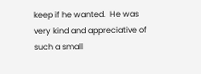keep if he wanted.  He was very kind and appreciative of such a small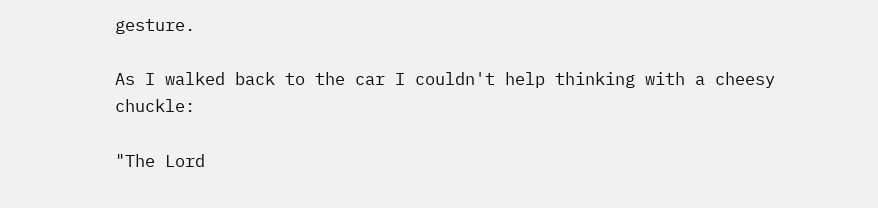gesture.

As I walked back to the car I couldn't help thinking with a cheesy chuckle:

"The Lord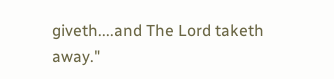giveth....and The Lord taketh away."